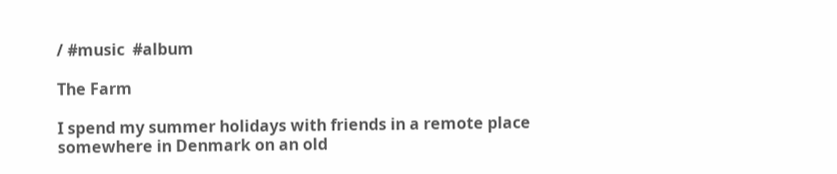/ #music  #album

The Farm

I spend my summer holidays with friends in a remote place somewhere in Denmark on an old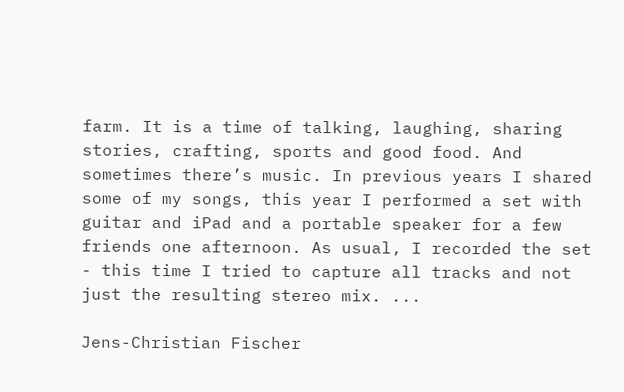farm. It is a time of talking, laughing, sharing stories, crafting, sports and good food. And sometimes there’s music. In previous years I shared some of my songs, this year I performed a set with guitar and iPad and a portable speaker for a few friends one afternoon. As usual, I recorded the set - this time I tried to capture all tracks and not just the resulting stereo mix. ...

Jens-Christian Fischer